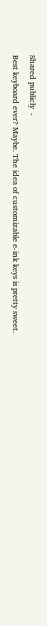Shared publicly  -
Best keyboard ever? Maybe. The idea of customizable e-ink keys is pretty sweet.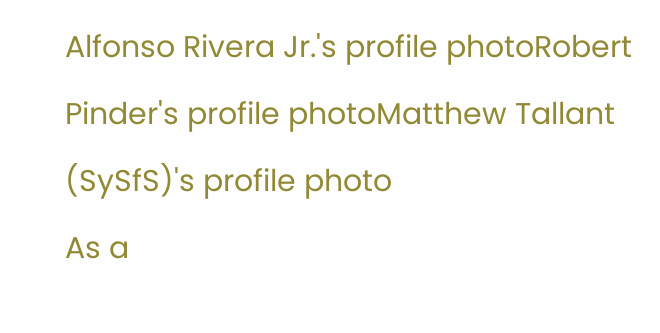Alfonso Rivera Jr.'s profile photoRobert Pinder's profile photoMatthew Tallant (SySfS)'s profile photo
As a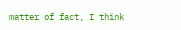matter of fact, I think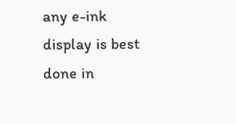any e-ink display is best done in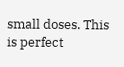small doses. This is perfect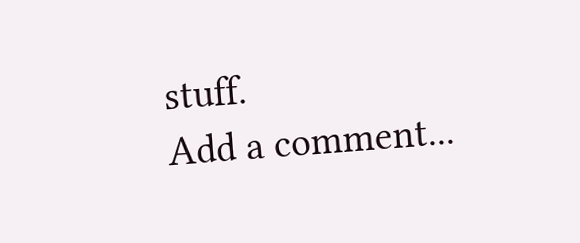stuff.
Add a comment...